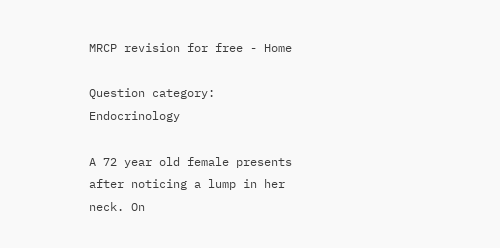MRCP revision for free - Home

Question category: Endocrinology

A 72 year old female presents after noticing a lump in her neck. On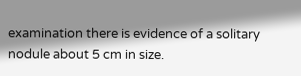examination there is evidence of a solitary nodule about 5 cm in size.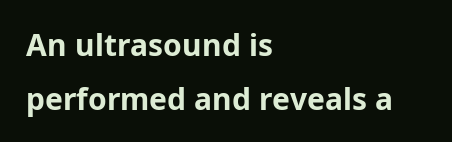An ultrasound is performed and reveals a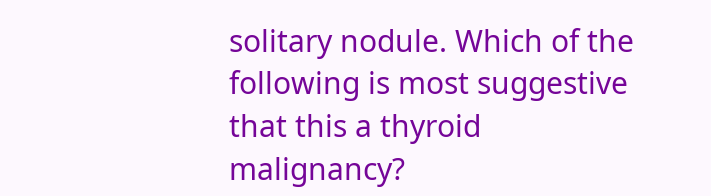solitary nodule. Which of the following is most suggestive that this a thyroid malignancy?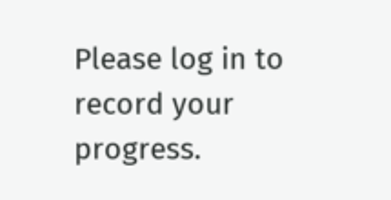Please log in to record your progress.